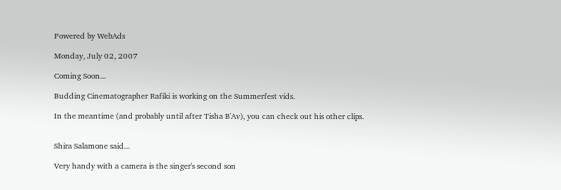Powered by WebAds

Monday, July 02, 2007

Coming Soon...

Budding Cinematographer Rafiki is working on the Summerfest vids.

In the meantime (and probably until after Tisha B'Av), you can check out his other clips.


Shira Salamone said...

Very handy with a camera is the singer's second son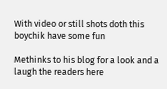With video or still shots doth this boychik have some fun

Methinks to his blog for a look and a laugh the readers here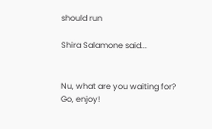should run

Shira Salamone said...


Nu, what are you waiting for? Go, enjoy!